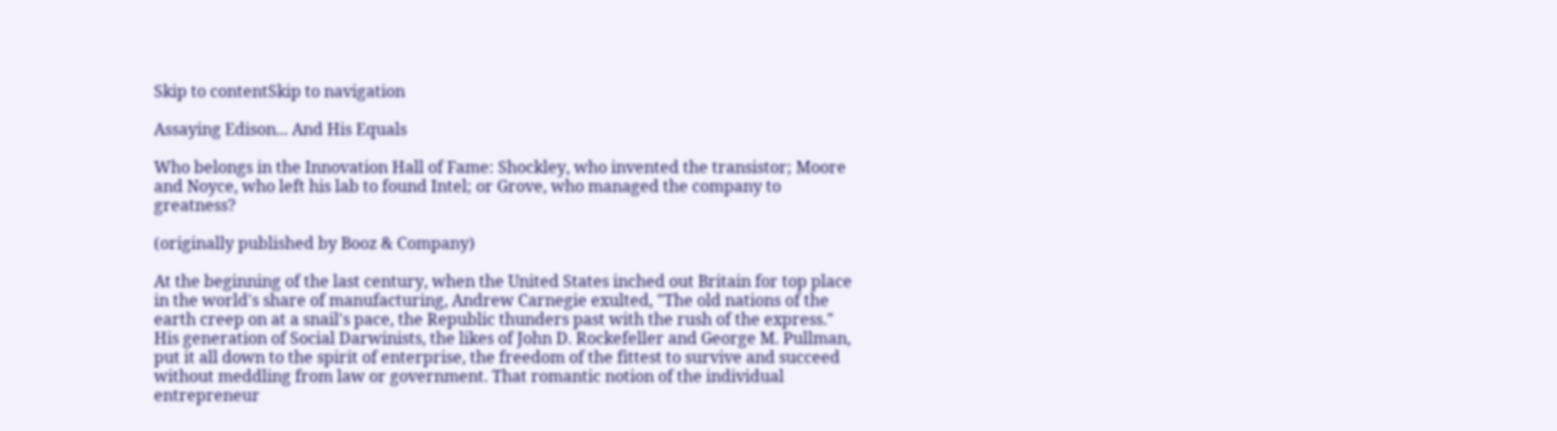Skip to contentSkip to navigation

Assaying Edison... And His Equals

Who belongs in the Innovation Hall of Fame: Shockley, who invented the transistor; Moore and Noyce, who left his lab to found Intel; or Grove, who managed the company to greatness?

(originally published by Booz & Company)

At the beginning of the last century, when the United States inched out Britain for top place in the world's share of manufacturing, Andrew Carnegie exulted, "The old nations of the earth creep on at a snail's pace, the Republic thunders past with the rush of the express." His generation of Social Darwinists, the likes of John D. Rockefeller and George M. Pullman, put it all down to the spirit of enterprise, the freedom of the fittest to survive and succeed without meddling from law or government. That romantic notion of the individual entrepreneur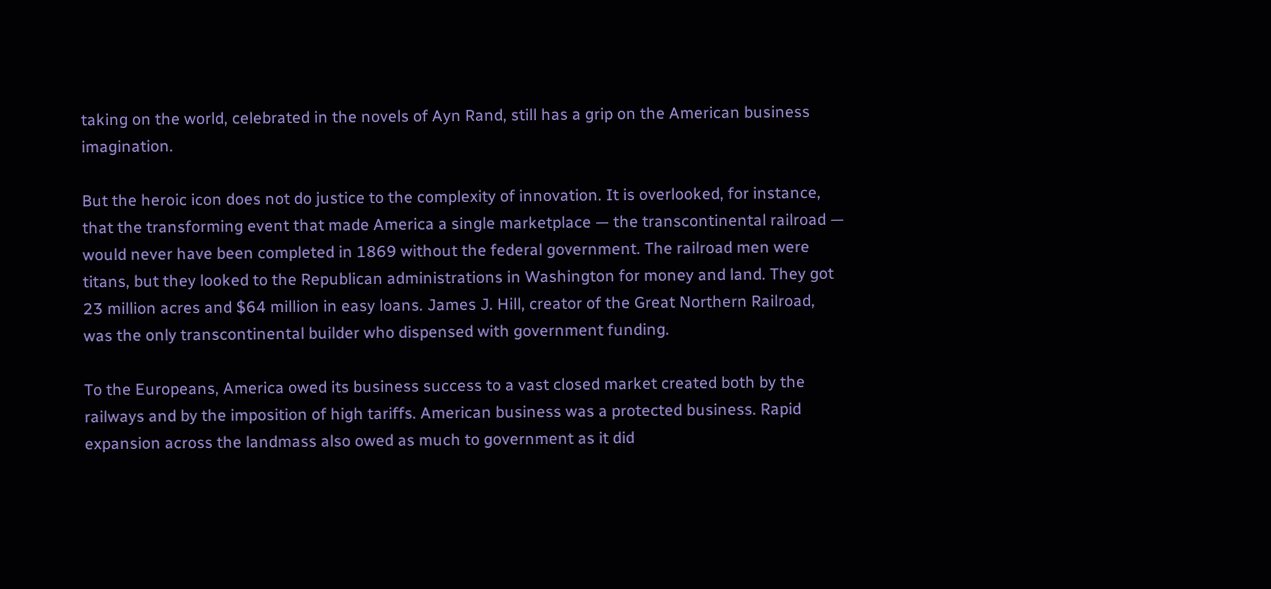taking on the world, celebrated in the novels of Ayn Rand, still has a grip on the American business imagination.

But the heroic icon does not do justice to the complexity of innovation. It is overlooked, for instance, that the transforming event that made America a single marketplace — the transcontinental railroad — would never have been completed in 1869 without the federal government. The railroad men were titans, but they looked to the Republican administrations in Washington for money and land. They got 23 million acres and $64 million in easy loans. James J. Hill, creator of the Great Northern Railroad, was the only transcontinental builder who dispensed with government funding.

To the Europeans, America owed its business success to a vast closed market created both by the railways and by the imposition of high tariffs. American business was a protected business. Rapid expansion across the landmass also owed as much to government as it did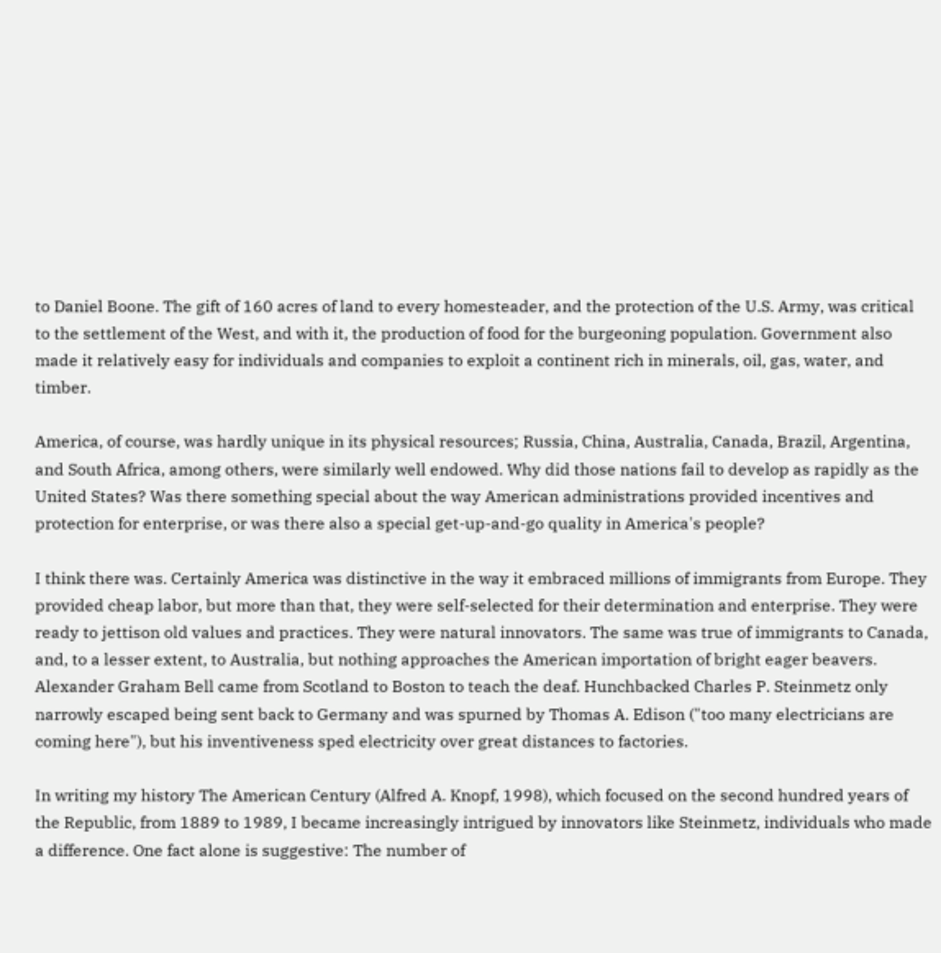to Daniel Boone. The gift of 160 acres of land to every homesteader, and the protection of the U.S. Army, was critical to the settlement of the West, and with it, the production of food for the burgeoning population. Government also made it relatively easy for individuals and companies to exploit a continent rich in minerals, oil, gas, water, and timber.

America, of course, was hardly unique in its physical resources; Russia, China, Australia, Canada, Brazil, Argentina, and South Africa, among others, were similarly well endowed. Why did those nations fail to develop as rapidly as the United States? Was there something special about the way American administrations provided incentives and protection for enterprise, or was there also a special get-up-and-go quality in America's people?

I think there was. Certainly America was distinctive in the way it embraced millions of immigrants from Europe. They provided cheap labor, but more than that, they were self-selected for their determination and enterprise. They were ready to jettison old values and practices. They were natural innovators. The same was true of immigrants to Canada, and, to a lesser extent, to Australia, but nothing approaches the American importation of bright eager beavers. Alexander Graham Bell came from Scotland to Boston to teach the deaf. Hunchbacked Charles P. Steinmetz only narrowly escaped being sent back to Germany and was spurned by Thomas A. Edison ("too many electricians are coming here"), but his inventiveness sped electricity over great distances to factories.

In writing my history The American Century (Alfred A. Knopf, 1998), which focused on the second hundred years of the Republic, from 1889 to 1989, I became increasingly intrigued by innovators like Steinmetz, individuals who made a difference. One fact alone is suggestive: The number of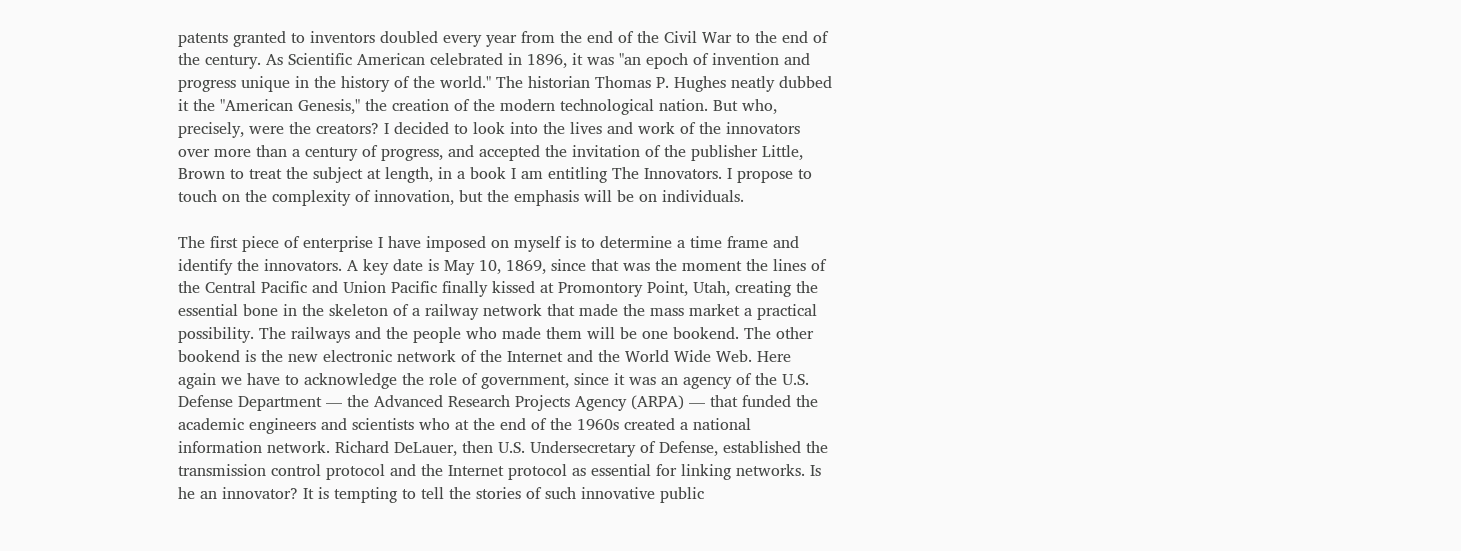patents granted to inventors doubled every year from the end of the Civil War to the end of the century. As Scientific American celebrated in 1896, it was "an epoch of invention and progress unique in the history of the world." The historian Thomas P. Hughes neatly dubbed it the "American Genesis," the creation of the modern technological nation. But who, precisely, were the creators? I decided to look into the lives and work of the innovators over more than a century of progress, and accepted the invitation of the publisher Little, Brown to treat the subject at length, in a book I am entitling The Innovators. I propose to touch on the complexity of innovation, but the emphasis will be on individuals.

The first piece of enterprise I have imposed on myself is to determine a time frame and identify the innovators. A key date is May 10, 1869, since that was the moment the lines of the Central Pacific and Union Pacific finally kissed at Promontory Point, Utah, creating the essential bone in the skeleton of a railway network that made the mass market a practical possibility. The railways and the people who made them will be one bookend. The other bookend is the new electronic network of the Internet and the World Wide Web. Here again we have to acknowledge the role of government, since it was an agency of the U.S. Defense Department — the Advanced Research Projects Agency (ARPA) — that funded the academic engineers and scientists who at the end of the 1960s created a national information network. Richard DeLauer, then U.S. Undersecretary of Defense, established the transmission control protocol and the Internet protocol as essential for linking networks. Is he an innovator? It is tempting to tell the stories of such innovative public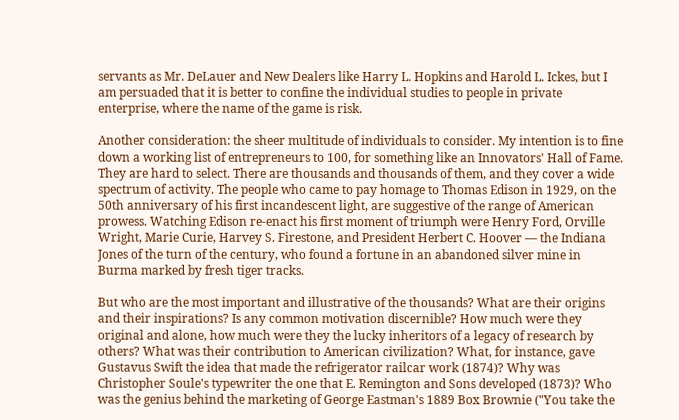servants as Mr. DeLauer and New Dealers like Harry L. Hopkins and Harold L. Ickes, but I am persuaded that it is better to confine the individual studies to people in private enterprise, where the name of the game is risk.

Another consideration: the sheer multitude of individuals to consider. My intention is to fine down a working list of entrepreneurs to 100, for something like an Innovators' Hall of Fame. They are hard to select. There are thousands and thousands of them, and they cover a wide spectrum of activity. The people who came to pay homage to Thomas Edison in 1929, on the 50th anniversary of his first incandescent light, are suggestive of the range of American prowess. Watching Edison re-enact his first moment of triumph were Henry Ford, Orville Wright, Marie Curie, Harvey S. Firestone, and President Herbert C. Hoover — the Indiana Jones of the turn of the century, who found a fortune in an abandoned silver mine in Burma marked by fresh tiger tracks.

But who are the most important and illustrative of the thousands? What are their origins and their inspirations? Is any common motivation discernible? How much were they original and alone, how much were they the lucky inheritors of a legacy of research by others? What was their contribution to American civilization? What, for instance, gave Gustavus Swift the idea that made the refrigerator railcar work (1874)? Why was Christopher Soule's typewriter the one that E. Remington and Sons developed (1873)? Who was the genius behind the marketing of George Eastman's 1889 Box Brownie ("You take the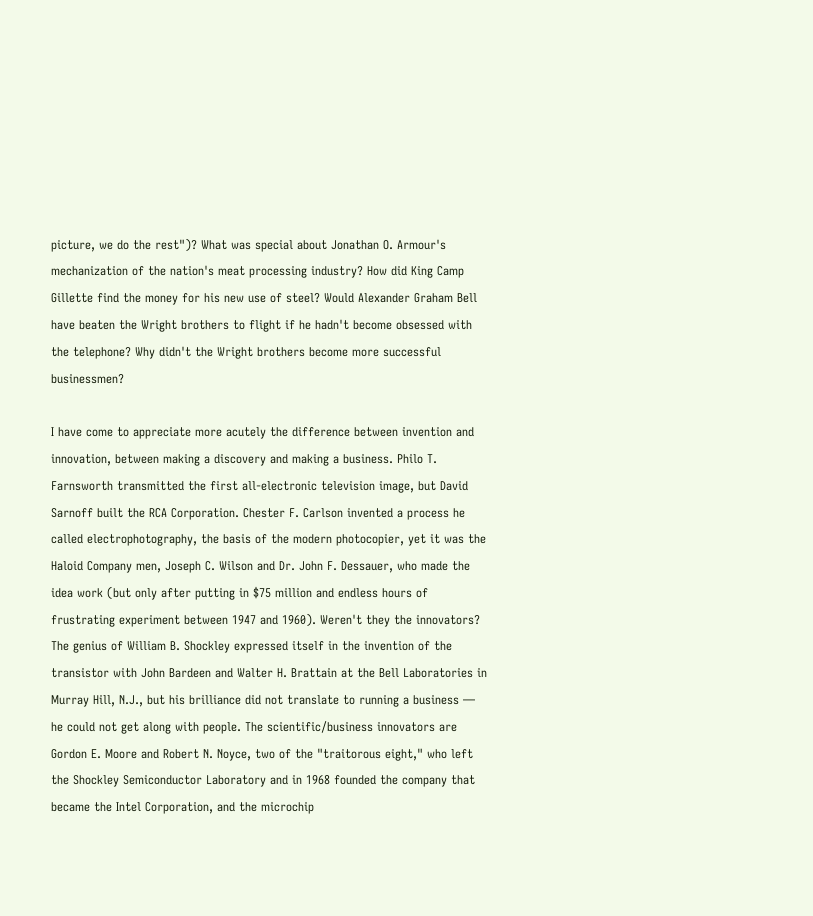picture, we do the rest")? What was special about Jonathan O. Armour's mechanization of the nation's meat processing industry? How did King Camp Gillette find the money for his new use of steel? Would Alexander Graham Bell have beaten the Wright brothers to flight if he hadn't become obsessed with the telephone? Why didn't the Wright brothers become more successful businessmen?

I have come to appreciate more acutely the difference between invention and innovation, between making a discovery and making a business. Philo T. Farnsworth transmitted the first all-electronic television image, but David Sarnoff built the RCA Corporation. Chester F. Carlson invented a process he called electrophotography, the basis of the modern photocopier, yet it was the Haloid Company men, Joseph C. Wilson and Dr. John F. Dessauer, who made the idea work (but only after putting in $75 million and endless hours of frustrating experiment between 1947 and 1960). Weren't they the innovators? The genius of William B. Shockley expressed itself in the invention of the transistor with John Bardeen and Walter H. Brattain at the Bell Laboratories in Murray Hill, N.J., but his brilliance did not translate to running a business — he could not get along with people. The scientific/business innovators are Gordon E. Moore and Robert N. Noyce, two of the "traitorous eight," who left the Shockley Semiconductor Laboratory and in 1968 founded the company that became the Intel Corporation, and the microchip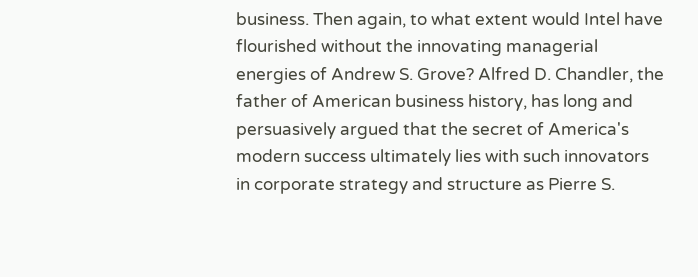business. Then again, to what extent would Intel have flourished without the innovating managerial energies of Andrew S. Grove? Alfred D. Chandler, the father of American business history, has long and persuasively argued that the secret of America's modern success ultimately lies with such innovators in corporate strategy and structure as Pierre S.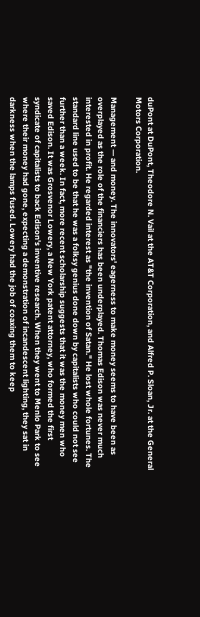duPont at DuPont, Theodore N. Vail at the AT&T Corporation, and Alfred P. Sloan, Jr. at the General Motors Corporation.

Management — and money. The innovators' eagerness to make money seems to have been as overplayed as the role of the financiers has been underplayed. Thomas Edison was never much interested in profit. He regarded interest as "the invention of Satan." He lost whole fortunes. The standard line used to be that he was a folksy genius done down by capitalists who could not see further than a week. In fact, more recent scholarship suggests that it was the money men who saved Edison. It was Grosvenor Lowery, a New York patent attorney, who formed the first syndicate of capitalists to back Edison's inventive research. When they went to Menlo Park to see where their money had gone, expecting a demonstration of incandescent lighting, they sat in darkness when the lamps fused. Lowery had the job of coaxing them to keep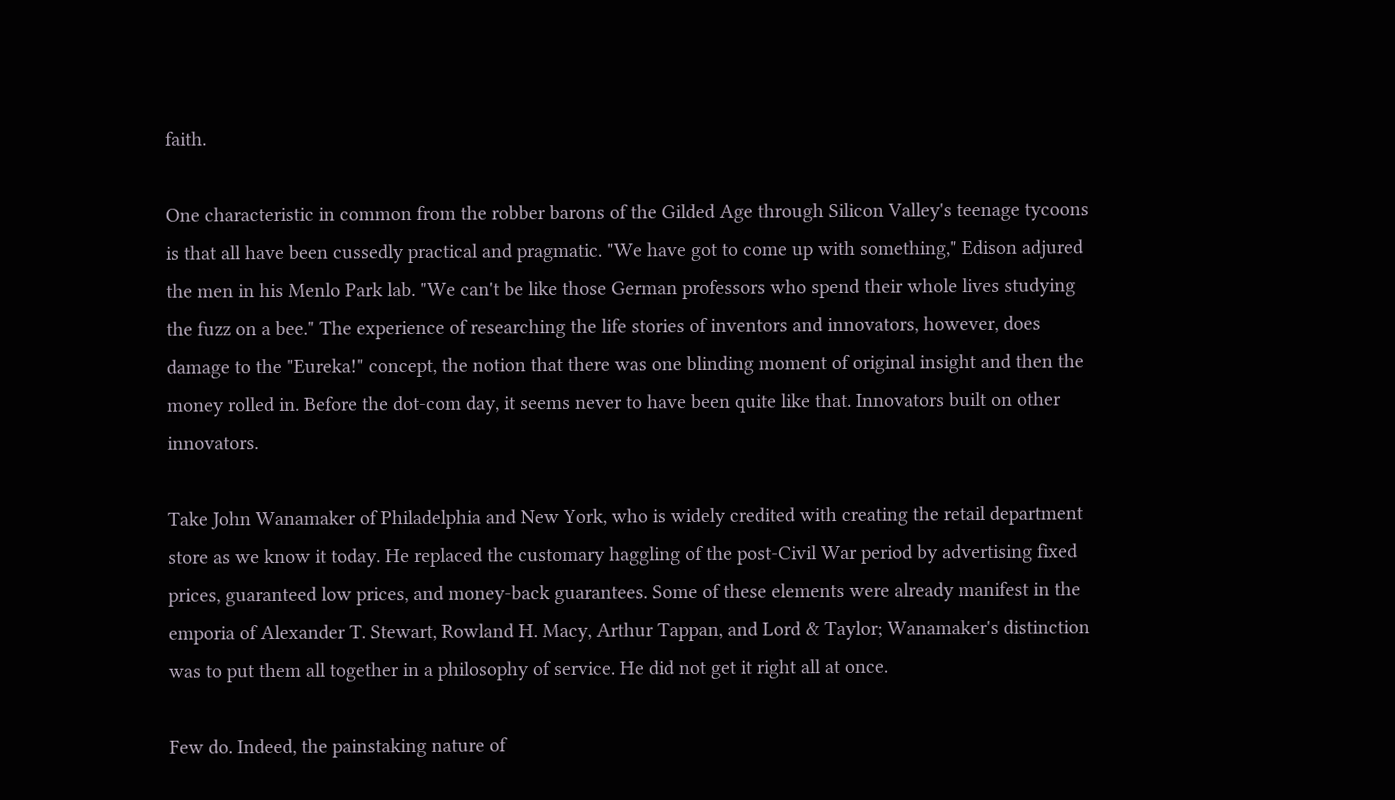faith.

One characteristic in common from the robber barons of the Gilded Age through Silicon Valley's teenage tycoons is that all have been cussedly practical and pragmatic. "We have got to come up with something," Edison adjured the men in his Menlo Park lab. "We can't be like those German professors who spend their whole lives studying the fuzz on a bee." The experience of researching the life stories of inventors and innovators, however, does damage to the "Eureka!" concept, the notion that there was one blinding moment of original insight and then the money rolled in. Before the dot-com day, it seems never to have been quite like that. Innovators built on other innovators.

Take John Wanamaker of Philadelphia and New York, who is widely credited with creating the retail department store as we know it today. He replaced the customary haggling of the post-Civil War period by advertising fixed prices, guaranteed low prices, and money-back guarantees. Some of these elements were already manifest in the emporia of Alexander T. Stewart, Rowland H. Macy, Arthur Tappan, and Lord & Taylor; Wanamaker's distinction was to put them all together in a philosophy of service. He did not get it right all at once.

Few do. Indeed, the painstaking nature of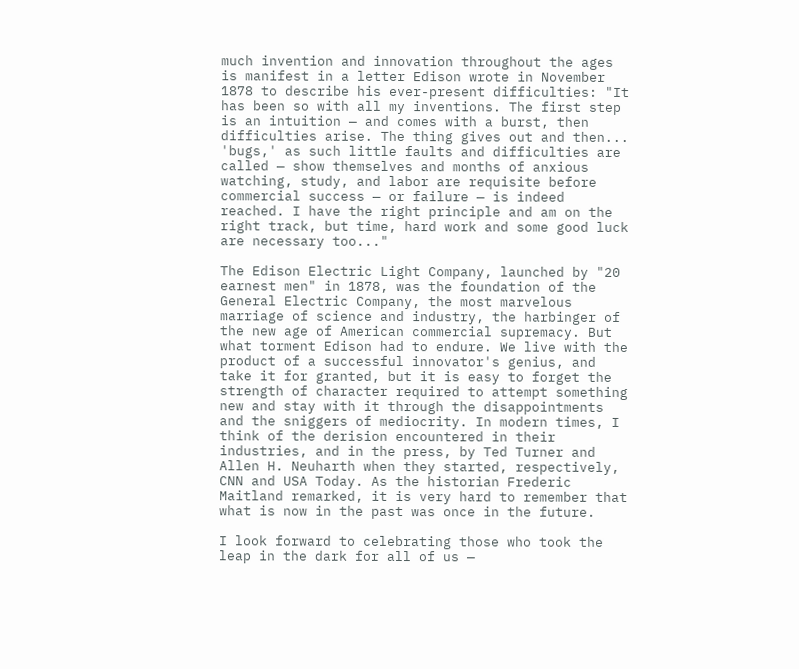much invention and innovation throughout the ages is manifest in a letter Edison wrote in November 1878 to describe his ever-present difficulties: "It has been so with all my inventions. The first step is an intuition — and comes with a burst, then difficulties arise. The thing gives out and then... 'bugs,' as such little faults and difficulties are called — show themselves and months of anxious watching, study, and labor are requisite before commercial success — or failure — is indeed reached. I have the right principle and am on the right track, but time, hard work and some good luck are necessary too..."

The Edison Electric Light Company, launched by "20 earnest men" in 1878, was the foundation of the General Electric Company, the most marvelous marriage of science and industry, the harbinger of the new age of American commercial supremacy. But what torment Edison had to endure. We live with the product of a successful innovator's genius, and take it for granted, but it is easy to forget the strength of character required to attempt something new and stay with it through the disappointments and the sniggers of mediocrity. In modern times, I think of the derision encountered in their industries, and in the press, by Ted Turner and Allen H. Neuharth when they started, respectively, CNN and USA Today. As the historian Frederic Maitland remarked, it is very hard to remember that what is now in the past was once in the future.

I look forward to celebrating those who took the leap in the dark for all of us —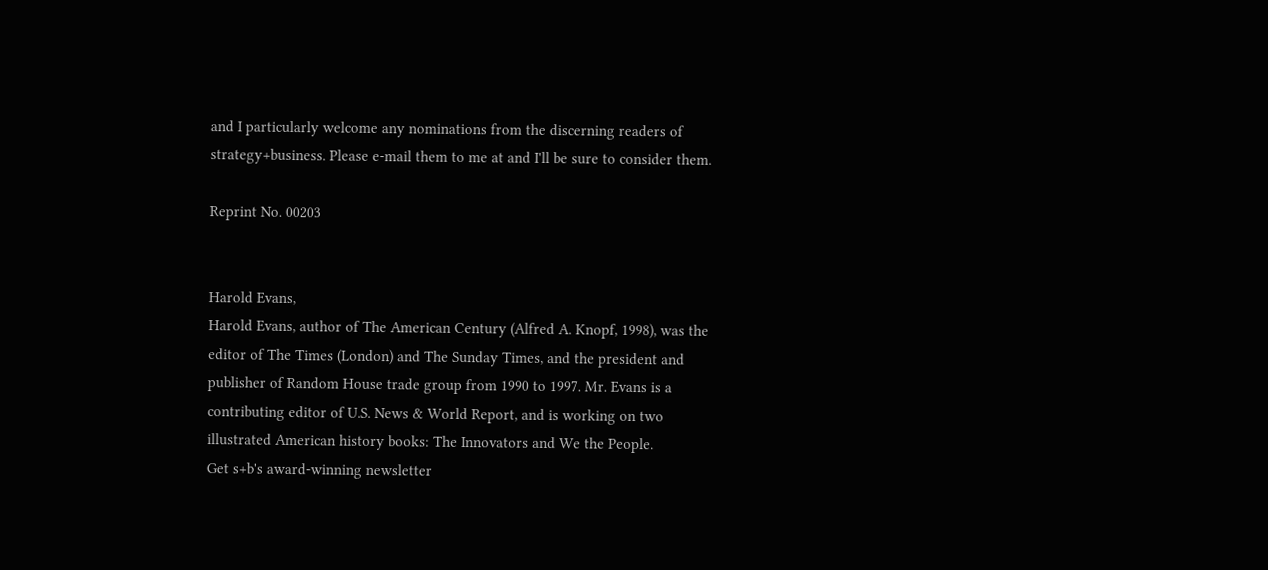and I particularly welcome any nominations from the discerning readers of strategy+business. Please e-mail them to me at and I'll be sure to consider them.

Reprint No. 00203


Harold Evans,
Harold Evans, author of The American Century (Alfred A. Knopf, 1998), was the editor of The Times (London) and The Sunday Times, and the president and publisher of Random House trade group from 1990 to 1997. Mr. Evans is a contributing editor of U.S. News & World Report, and is working on two illustrated American history books: The Innovators and We the People.
Get s+b's award-winning newsletter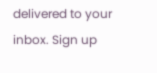delivered to your inbox. Sign up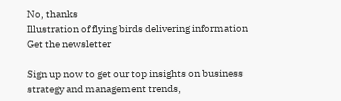No, thanks
Illustration of flying birds delivering information
Get the newsletter

Sign up now to get our top insights on business strategy and management trends,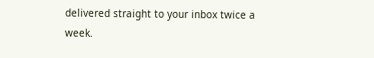delivered straight to your inbox twice a week.